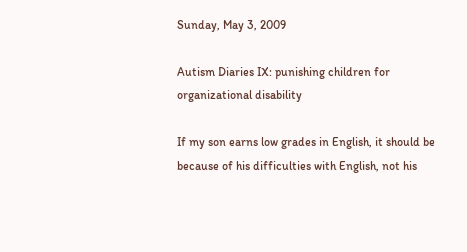Sunday, May 3, 2009

Autism Diaries IX: punishing children for organizational disability

If my son earns low grades in English, it should be because of his difficulties with English, not his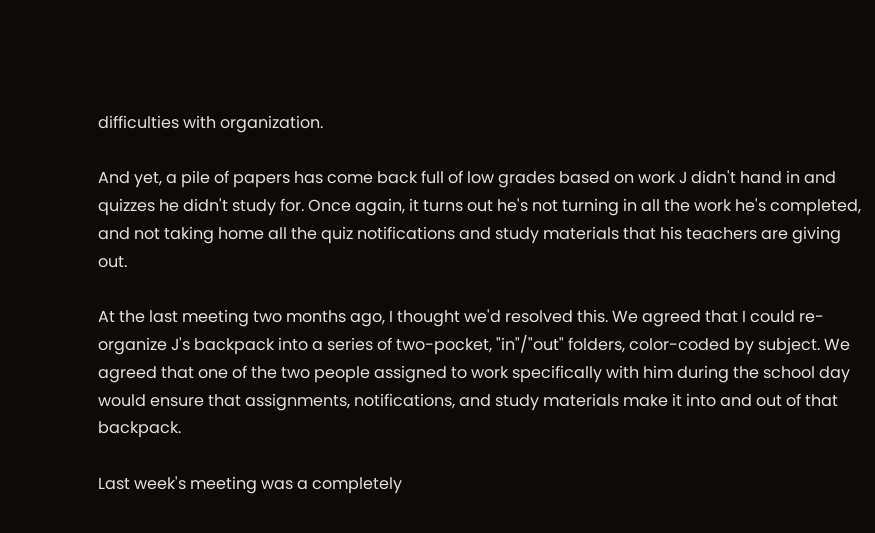difficulties with organization.

And yet, a pile of papers has come back full of low grades based on work J didn't hand in and quizzes he didn't study for. Once again, it turns out he's not turning in all the work he's completed, and not taking home all the quiz notifications and study materials that his teachers are giving out.

At the last meeting two months ago, I thought we'd resolved this. We agreed that I could re-organize J's backpack into a series of two-pocket, "in"/"out" folders, color-coded by subject. We agreed that one of the two people assigned to work specifically with him during the school day would ensure that assignments, notifications, and study materials make it into and out of that backpack.

Last week's meeting was a completely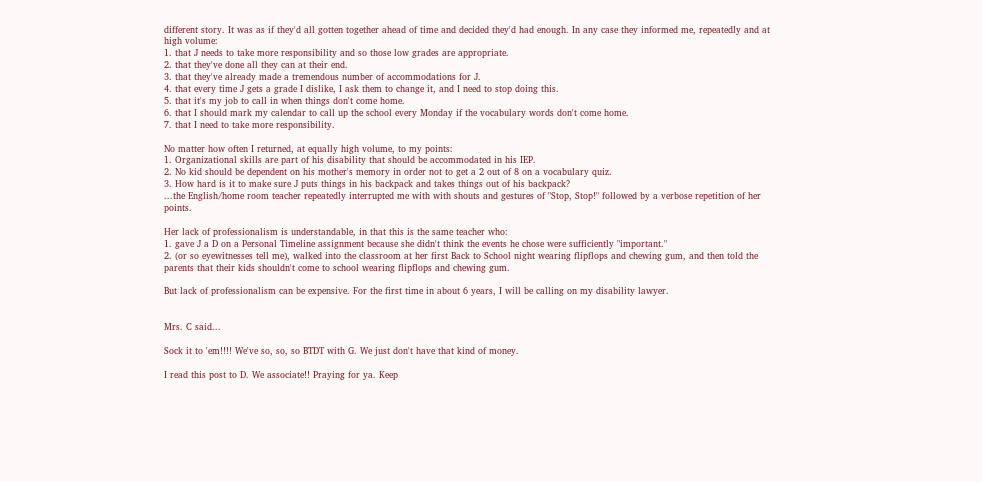different story. It was as if they'd all gotten together ahead of time and decided they'd had enough. In any case they informed me, repeatedly and at high volume:
1. that J needs to take more responsibility and so those low grades are appropriate.
2. that they've done all they can at their end.
3. that they've already made a tremendous number of accommodations for J.
4. that every time J gets a grade I dislike, I ask them to change it, and I need to stop doing this.
5. that it's my job to call in when things don't come home.
6. that I should mark my calendar to call up the school every Monday if the vocabulary words don't come home.
7. that I need to take more responsibility.

No matter how often I returned, at equally high volume, to my points:
1. Organizational skills are part of his disability that should be accommodated in his IEP.
2. No kid should be dependent on his mother's memory in order not to get a 2 out of 8 on a vocabulary quiz.
3. How hard is it to make sure J puts things in his backpack and takes things out of his backpack?
...the English/home room teacher repeatedly interrupted me with with shouts and gestures of "Stop, Stop!" followed by a verbose repetition of her points.

Her lack of professionalism is understandable, in that this is the same teacher who:
1. gave J a D on a Personal Timeline assignment because she didn't think the events he chose were sufficiently "important."
2. (or so eyewitnesses tell me), walked into the classroom at her first Back to School night wearing flipflops and chewing gum, and then told the parents that their kids shouldn't come to school wearing flipflops and chewing gum.

But lack of professionalism can be expensive. For the first time in about 6 years, I will be calling on my disability lawyer.


Mrs. C said...

Sock it to 'em!!!! We've so, so, so BTDT with G. We just don't have that kind of money.

I read this post to D. We associate!! Praying for ya. Keep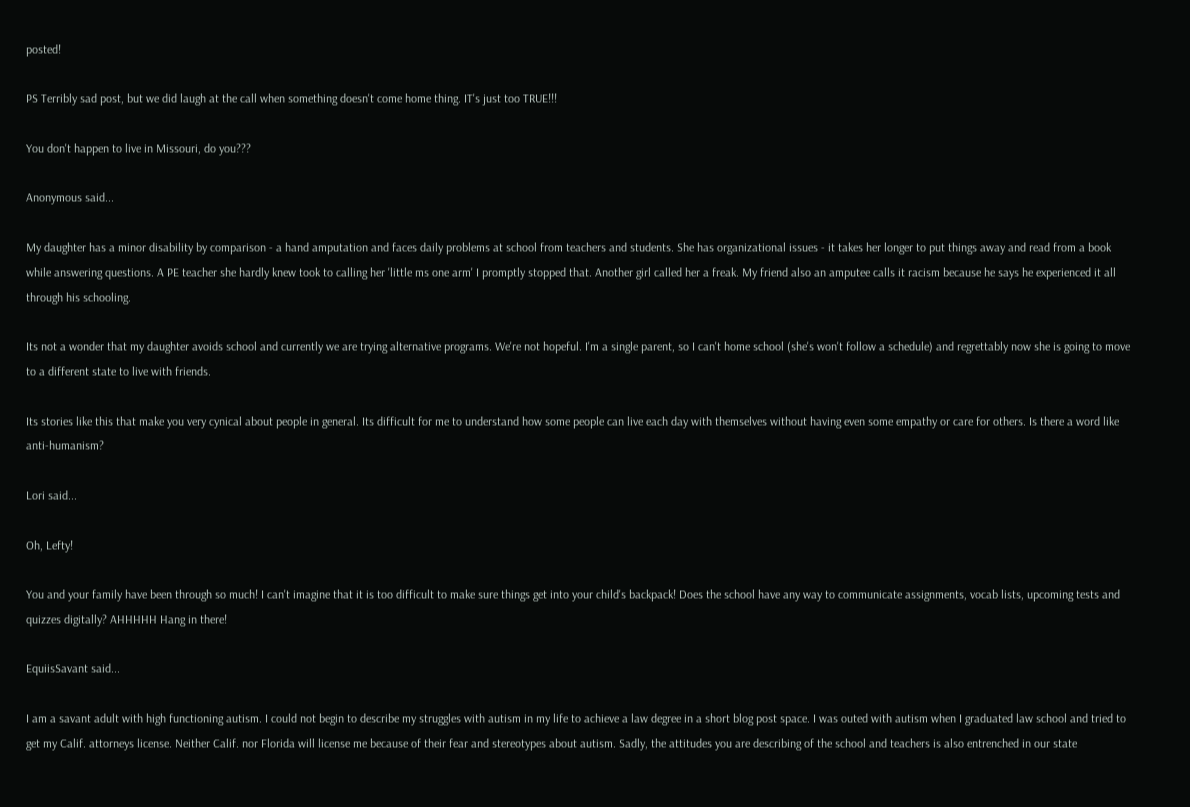posted!

PS Terribly sad post, but we did laugh at the call when something doesn't come home thing. IT's just too TRUE!!!

You don't happen to live in Missouri, do you???

Anonymous said...

My daughter has a minor disability by comparison - a hand amputation and faces daily problems at school from teachers and students. She has organizational issues - it takes her longer to put things away and read from a book while answering questions. A PE teacher she hardly knew took to calling her 'little ms one arm' I promptly stopped that. Another girl called her a freak. My friend also an amputee calls it racism because he says he experienced it all through his schooling.

Its not a wonder that my daughter avoids school and currently we are trying alternative programs. We're not hopeful. I'm a single parent, so I can't home school (she's won't follow a schedule) and regrettably now she is going to move to a different state to live with friends.

Its stories like this that make you very cynical about people in general. Its difficult for me to understand how some people can live each day with themselves without having even some empathy or care for others. Is there a word like anti-humanism?

Lori said...

Oh, Lefty!

You and your family have been through so much! I can't imagine that it is too difficult to make sure things get into your child's backpack! Does the school have any way to communicate assignments, vocab lists, upcoming tests and quizzes digitally? AHHHHH Hang in there!

EquiisSavant said...

I am a savant adult with high functioning autism. I could not begin to describe my struggles with autism in my life to achieve a law degree in a short blog post space. I was outed with autism when I graduated law school and tried to get my Calif. attorneys license. Neither Calif. nor Florida will license me because of their fear and stereotypes about autism. Sadly, the attitudes you are describing of the school and teachers is also entrenched in our state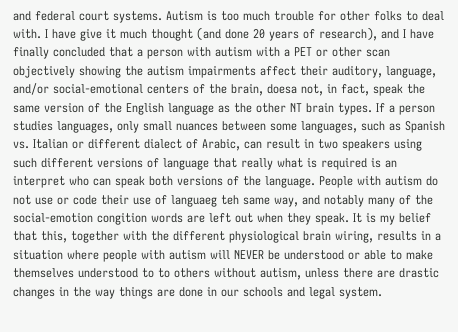and federal court systems. Autism is too much trouble for other folks to deal with. I have give it much thought (and done 20 years of research), and I have finally concluded that a person with autism with a PET or other scan objectively showing the autism impairments affect their auditory, language, and/or social-emotional centers of the brain, doesa not, in fact, speak the same version of the English language as the other NT brain types. If a person studies languages, only small nuances between some languages, such as Spanish vs. Italian or different dialect of Arabic, can result in two speakers using such different versions of language that really what is required is an interpret who can speak both versions of the language. People with autism do not use or code their use of languaeg teh same way, and notably many of the social-emotion congition words are left out when they speak. It is my belief that this, together with the different physiological brain wiring, results in a situation where people with autism will NEVER be understood or able to make themselves understood to to others without autism, unless there are drastic changes in the way things are done in our schools and legal system.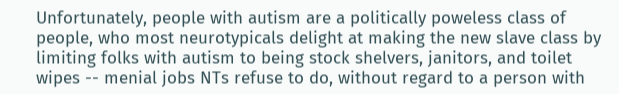Unfortunately, people with autism are a politically poweless class of people, who most neurotypicals delight at making the new slave class by limiting folks with autism to being stock shelvers, janitors, and toilet wipes -- menial jobs NTs refuse to do, without regard to a person with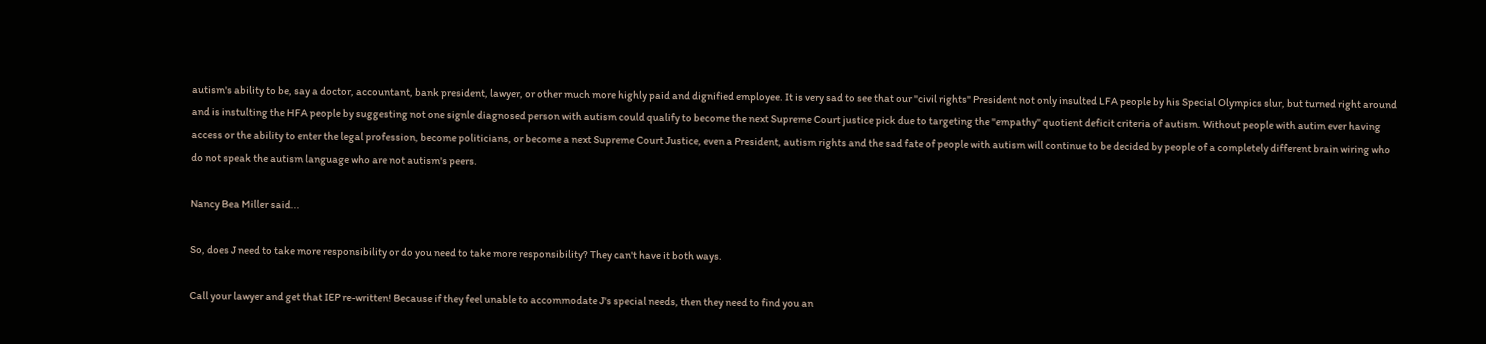autism's ability to be, say a doctor, accountant, bank president, lawyer, or other much more highly paid and dignified employee. It is very sad to see that our "civil rights" President not only insulted LFA people by his Special Olympics slur, but turned right around and is instulting the HFA people by suggesting not one signle diagnosed person with autism could qualify to become the next Supreme Court justice pick due to targeting the "empathy" quotient deficit criteria of autism. Without people with autim ever having access or the ability to enter the legal profession, become politicians, or become a next Supreme Court Justice, even a President, autism rights and the sad fate of people with autism will continue to be decided by people of a completely different brain wiring who do not speak the autism language who are not autism's peers.

Nancy Bea Miller said...

So, does J need to take more responsibility or do you need to take more responsibility? They can't have it both ways.

Call your lawyer and get that IEP re-written! Because if they feel unable to accommodate J's special needs, then they need to find you an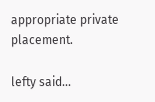appropriate private placement.

lefty said...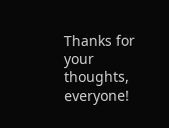Thanks for your thoughts, everyone!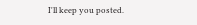I'll keep you posted.